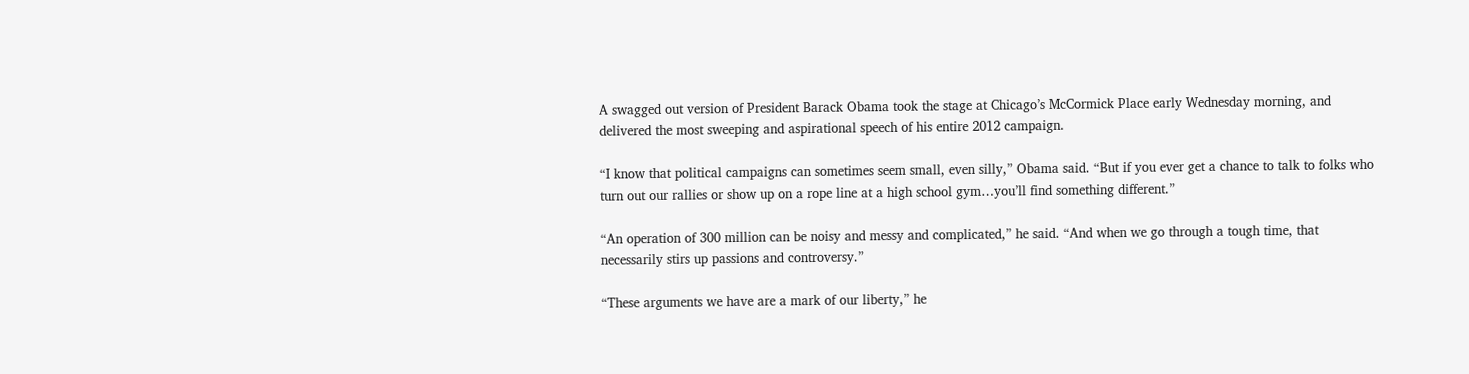A swagged out version of President Barack Obama took the stage at Chicago’s McCormick Place early Wednesday morning, and delivered the most sweeping and aspirational speech of his entire 2012 campaign.

“I know that political campaigns can sometimes seem small, even silly,” Obama said. “But if you ever get a chance to talk to folks who turn out our rallies or show up on a rope line at a high school gym…you’ll find something different.”

“An operation of 300 million can be noisy and messy and complicated,” he said. “And when we go through a tough time, that necessarily stirs up passions and controversy.”

“These arguments we have are a mark of our liberty,” he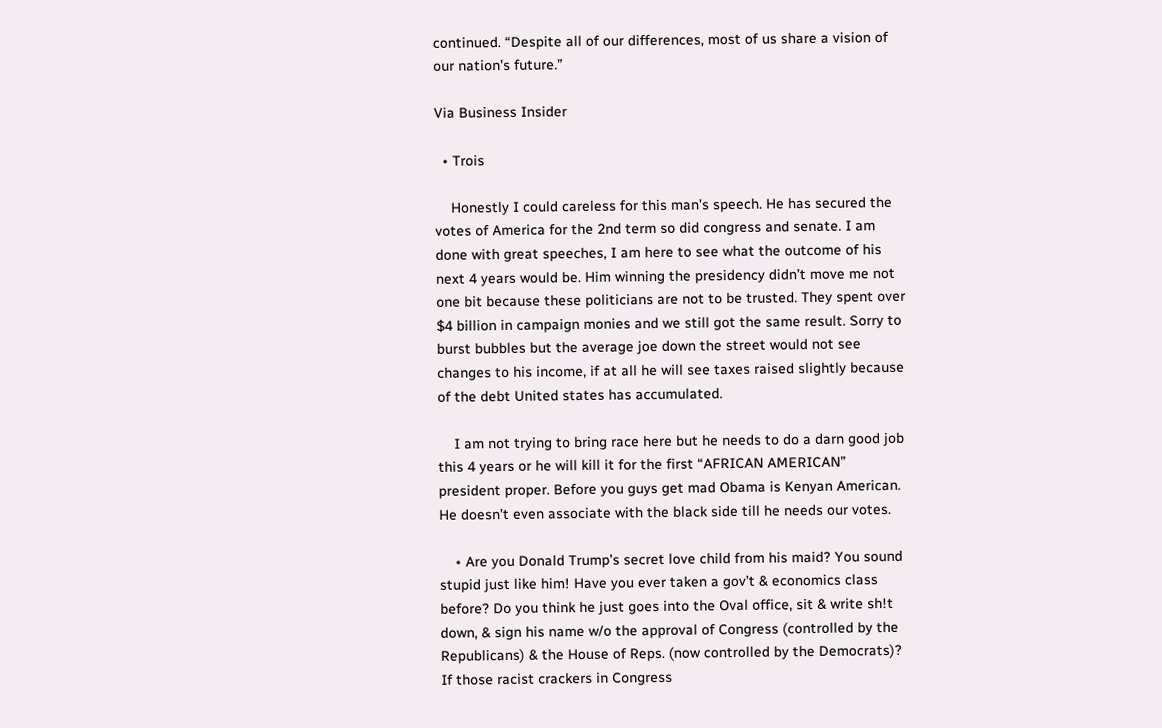continued. “Despite all of our differences, most of us share a vision of our nation’s future.”

Via Business Insider

  • Trois

    Honestly I could careless for this man’s speech. He has secured the votes of America for the 2nd term so did congress and senate. I am done with great speeches, I am here to see what the outcome of his next 4 years would be. Him winning the presidency didn’t move me not one bit because these politicians are not to be trusted. They spent over $4 billion in campaign monies and we still got the same result. Sorry to burst bubbles but the average joe down the street would not see changes to his income, if at all he will see taxes raised slightly because of the debt United states has accumulated.

    I am not trying to bring race here but he needs to do a darn good job this 4 years or he will kill it for the first “AFRICAN AMERICAN” president proper. Before you guys get mad Obama is Kenyan American. He doesn’t even associate with the black side till he needs our votes.

    • Are you Donald Trump’s secret love child from his maid? You sound stupid just like him! Have you ever taken a gov’t & economics class before? Do you think he just goes into the Oval office, sit & write sh!t down, & sign his name w/o the approval of Congress (controlled by the Republicans) & the House of Reps. (now controlled by the Democrats)? If those racist crackers in Congress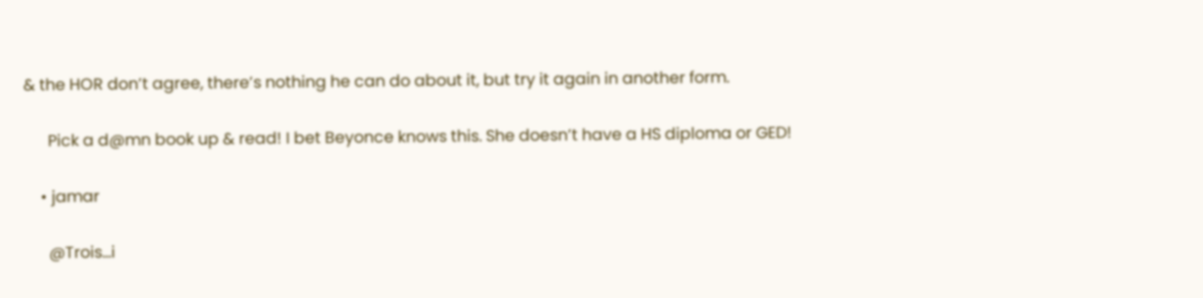& the HOR don’t agree, there’s nothing he can do about it, but try it again in another form.

      Pick a d@mn book up & read! I bet Beyonce knows this. She doesn’t have a HS diploma or GED!

    • jamar

      @Trois…i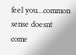feel you…common sense doesnt come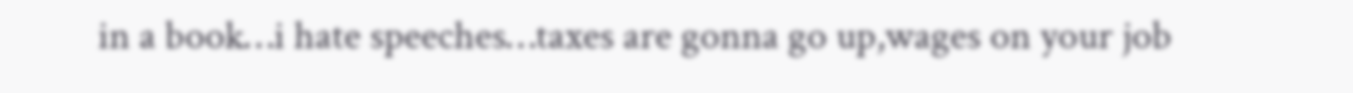in a book…i hate speeches…taxes are gonna go up,wages on your job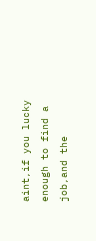aint,if you lucky enough to find a job,and the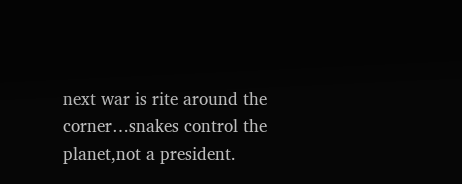next war is rite around the corner…snakes control the planet,not a president.